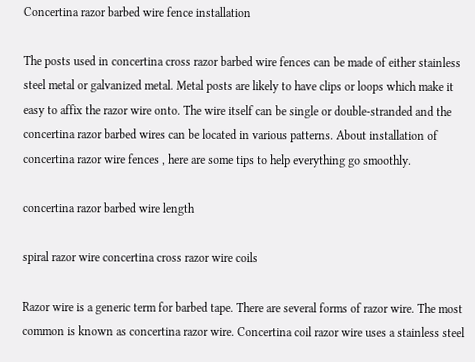Concertina razor barbed wire fence installation

The posts used in concertina cross razor barbed wire fences can be made of either stainless steel metal or galvanized metal. Metal posts are likely to have clips or loops which make it easy to affix the razor wire onto. The wire itself can be single or double-stranded and the concertina razor barbed wires can be located in various patterns. About installation of concertina razor wire fences , here are some tips to help everything go smoothly.

concertina razor barbed wire length

spiral razor wire concertina cross razor wire coils

Razor wire is a generic term for barbed tape. There are several forms of razor wire. The most common is known as concertina razor wire. Concertina coil razor wire uses a stainless steel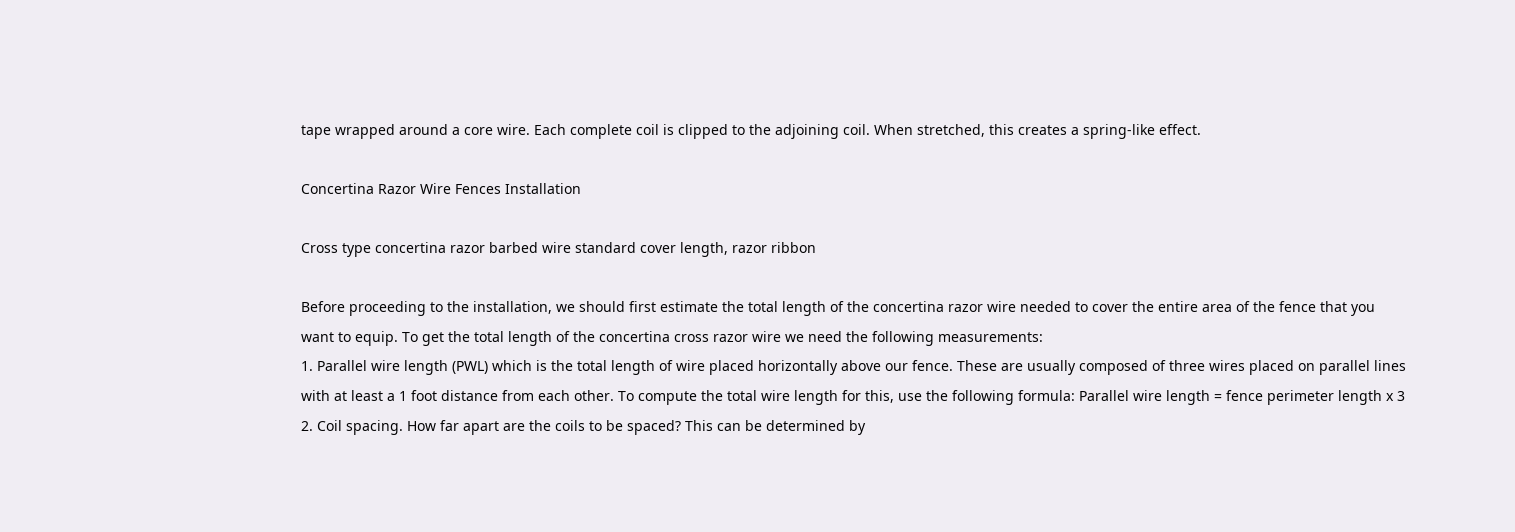tape wrapped around a core wire. Each complete coil is clipped to the adjoining coil. When stretched, this creates a spring-like effect.

Concertina Razor Wire Fences Installation

Cross type concertina razor barbed wire standard cover length, razor ribbon

Before proceeding to the installation, we should first estimate the total length of the concertina razor wire needed to cover the entire area of the fence that you want to equip. To get the total length of the concertina cross razor wire we need the following measurements:
1. Parallel wire length (PWL) which is the total length of wire placed horizontally above our fence. These are usually composed of three wires placed on parallel lines with at least a 1 foot distance from each other. To compute the total wire length for this, use the following formula: Parallel wire length = fence perimeter length x 3
2. Coil spacing. How far apart are the coils to be spaced? This can be determined by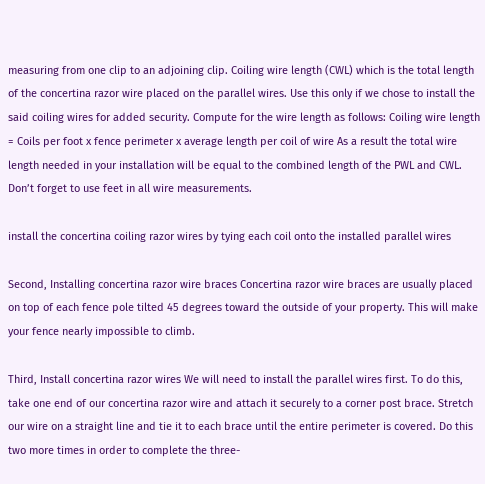measuring from one clip to an adjoining clip. Coiling wire length (CWL) which is the total length of the concertina razor wire placed on the parallel wires. Use this only if we chose to install the said coiling wires for added security. Compute for the wire length as follows: Coiling wire length = Coils per foot x fence perimeter x average length per coil of wire As a result the total wire length needed in your installation will be equal to the combined length of the PWL and CWL. Don’t forget to use feet in all wire measurements.

install the concertina coiling razor wires by tying each coil onto the installed parallel wires

Second, Installing concertina razor wire braces Concertina razor wire braces are usually placed on top of each fence pole tilted 45 degrees toward the outside of your property. This will make your fence nearly impossible to climb.

Third, Install concertina razor wires We will need to install the parallel wires first. To do this, take one end of our concertina razor wire and attach it securely to a corner post brace. Stretch our wire on a straight line and tie it to each brace until the entire perimeter is covered. Do this two more times in order to complete the three-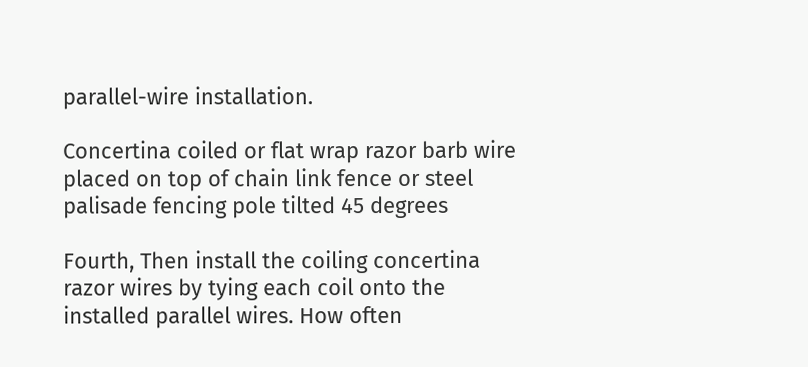parallel-wire installation.

Concertina coiled or flat wrap razor barb wire placed on top of chain link fence or steel palisade fencing pole tilted 45 degrees

Fourth, Then install the coiling concertina razor wires by tying each coil onto the installed parallel wires. How often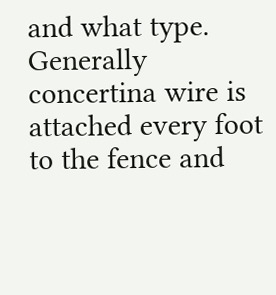and what type. Generally concertina wire is attached every foot to the fence and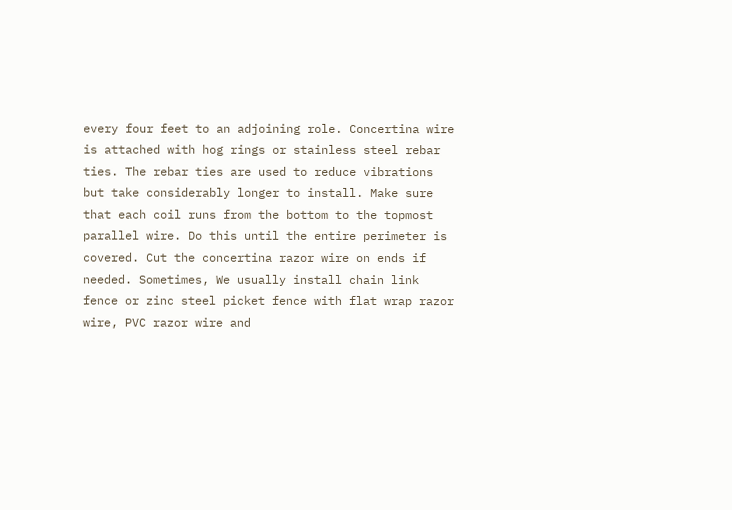every four feet to an adjoining role. Concertina wire is attached with hog rings or stainless steel rebar ties. The rebar ties are used to reduce vibrations but take considerably longer to install. Make sure that each coil runs from the bottom to the topmost parallel wire. Do this until the entire perimeter is covered. Cut the concertina razor wire on ends if needed. Sometimes, We usually install chain link fence or zinc steel picket fence with flat wrap razor wire, PVC razor wire and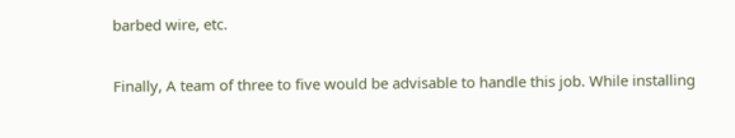barbed wire, etc.

Finally, A team of three to five would be advisable to handle this job. While installing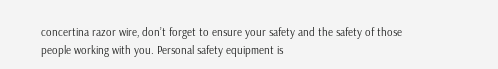concertina razor wire, don’t forget to ensure your safety and the safety of those people working with you. Personal safety equipment is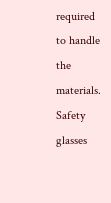required to handle the materials. Safety glasses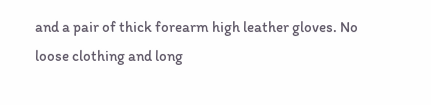and a pair of thick forearm high leather gloves. No loose clothing and long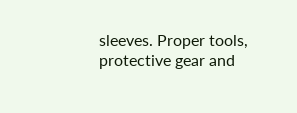sleeves. Proper tools, protective gear and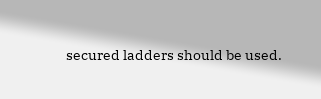secured ladders should be used.